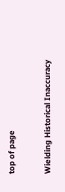top of page

Wielding Historical Inaccuracy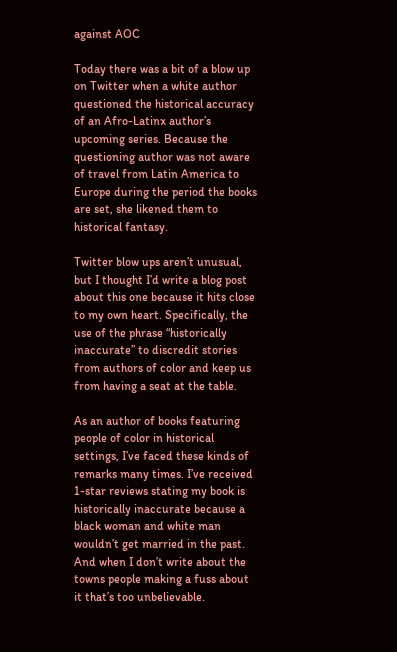against AOC

Today there was a bit of a blow up on Twitter when a white author questioned the historical accuracy of an Afro-Latinx author’s upcoming series. Because the questioning author was not aware of travel from Latin America to Europe during the period the books are set, she likened them to historical fantasy.

Twitter blow ups aren’t unusual, but I thought I’d write a blog post about this one because it hits close to my own heart. Specifically, the use of the phrase “historically inaccurate” to discredit stories from authors of color and keep us from having a seat at the table.

As an author of books featuring people of color in historical settings, I’ve faced these kinds of remarks many times. I’ve received 1-star reviews stating my book is historically inaccurate because a black woman and white man wouldn’t get married in the past. And when I don’t write about the towns people making a fuss about it that’s too unbelievable.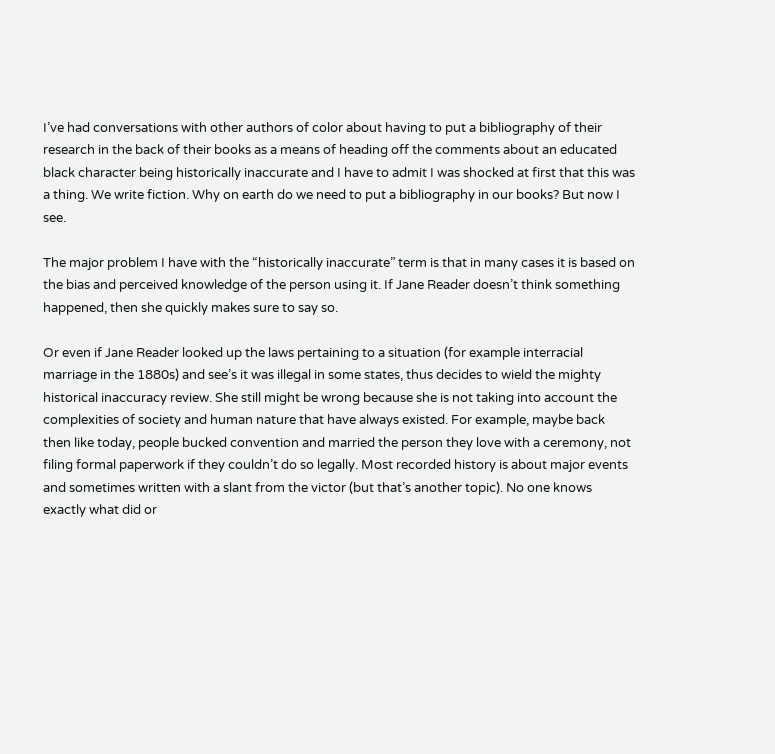I’ve had conversations with other authors of color about having to put a bibliography of their research in the back of their books as a means of heading off the comments about an educated black character being historically inaccurate and I have to admit I was shocked at first that this was a thing. We write fiction. Why on earth do we need to put a bibliography in our books? But now I see.

The major problem I have with the “historically inaccurate” term is that in many cases it is based on the bias and perceived knowledge of the person using it. If Jane Reader doesn’t think something happened, then she quickly makes sure to say so.

Or even if Jane Reader looked up the laws pertaining to a situation (for example interracial marriage in the 1880s) and see’s it was illegal in some states, thus decides to wield the mighty historical inaccuracy review. She still might be wrong because she is not taking into account the complexities of society and human nature that have always existed. For example, maybe back then like today, people bucked convention and married the person they love with a ceremony, not filing formal paperwork if they couldn’t do so legally. Most recorded history is about major events and sometimes written with a slant from the victor (but that’s another topic). No one knows exactly what did or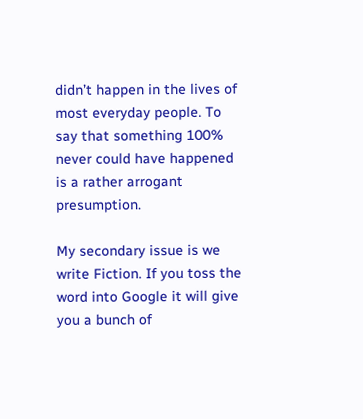didn’t happen in the lives of most everyday people. To say that something 100% never could have happened is a rather arrogant presumption.

My secondary issue is we write Fiction. If you toss the word into Google it will give you a bunch of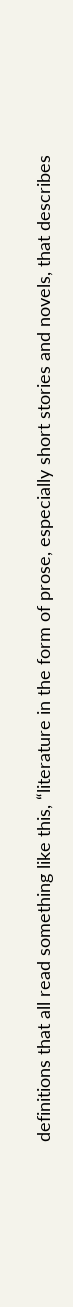definitions that all read something like this, “literature in the form of prose, especially short stories and novels, that describes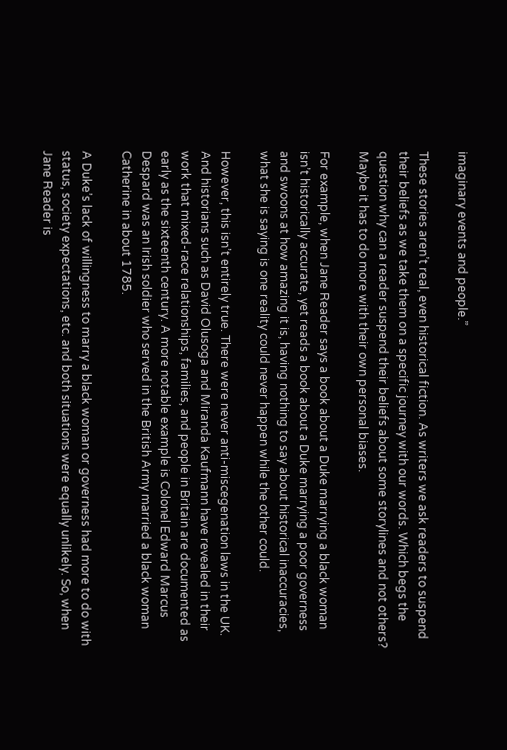imaginary events and people.”

These stories aren’t real, even historical fiction. As writers we ask readers to suspend their beliefs as we take them on a specific journey with our words. Which begs the question why can a reader suspend their beliefs about some storylines and not others? Maybe it has to do more with their own personal biases.

For example, when Jane Reader says a book about a Duke marrying a black woman isn’t historically accurate, yet reads a book about a Duke marrying a poor governess and swoons at how amazing it is, having nothing to say about historical inaccuracies, what she is saying is one reality could never happen while the other could.

However, this isn’t entirely true. There were never anti-miscegenation laws in the UK. And historians such as David Olusoga and Miranda Kaufmann have revealed in their work that mixed-race relationships, families, and people in Britain are documented as early as the sixteenth century. A more notable example is Colonel Edward Marcus Despard was an Irish soldier who served in the British Army married a black woman Catherine in about 1785.

A Duke’s lack of willingness to marry a black woman or governess had more to do with status, society expectations, etc. and both situations were equally unlikely. So, when Jane Reader is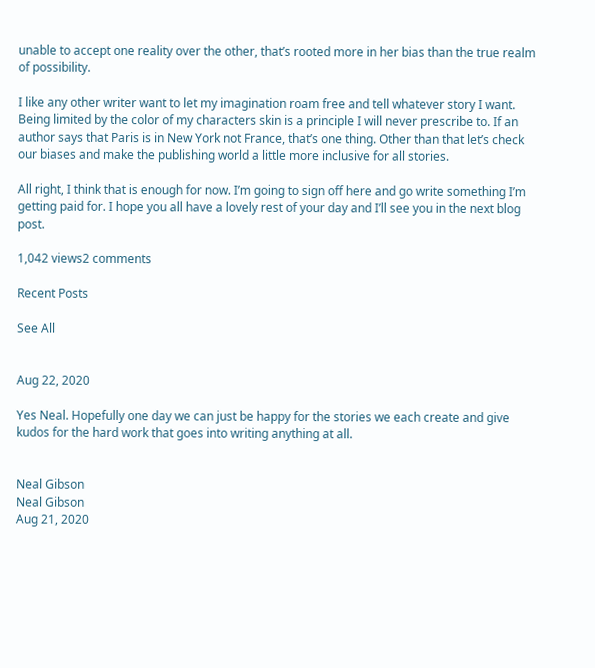unable to accept one reality over the other, that’s rooted more in her bias than the true realm of possibility.

I like any other writer want to let my imagination roam free and tell whatever story I want. Being limited by the color of my characters skin is a principle I will never prescribe to. If an author says that Paris is in New York not France, that’s one thing. Other than that let’s check our biases and make the publishing world a little more inclusive for all stories.

All right, I think that is enough for now. I’m going to sign off here and go write something I’m getting paid for. I hope you all have a lovely rest of your day and I’ll see you in the next blog post.

1,042 views2 comments

Recent Posts

See All


Aug 22, 2020

Yes Neal. Hopefully one day we can just be happy for the stories we each create and give kudos for the hard work that goes into writing anything at all.


Neal Gibson
Neal Gibson
Aug 21, 2020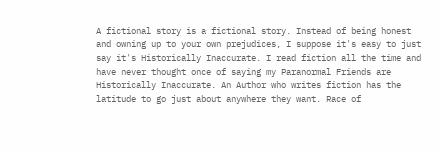A fictional story is a fictional story. Instead of being honest and owning up to your own prejudices, I suppose it's easy to just say it's Historically Inaccurate. I read fiction all the time and have never thought once of saying my Paranormal Friends are Historically Inaccurate. An Author who writes fiction has the latitude to go just about anywhere they want. Race of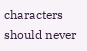characters should never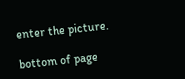enter the picture.

bottom of page